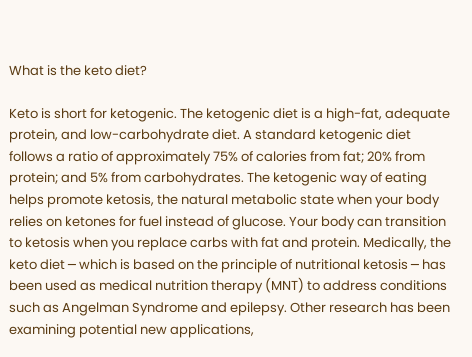What is the keto diet?

Keto is short for ketogenic. The ketogenic diet is a high-fat, adequate protein, and low-carbohydrate diet. A standard ketogenic diet follows a ratio of approximately 75% of calories from fat; 20% from protein; and 5% from carbohydrates. The ketogenic way of eating helps promote ketosis, the natural metabolic state when your body relies on ketones for fuel instead of glucose. Your body can transition to ketosis when you replace carbs with fat and protein. Medically, the keto diet ─ which is based on the principle of nutritional ketosis ─ has been used as medical nutrition therapy (MNT) to address conditions such as Angelman Syndrome and epilepsy. Other research has been examining potential new applications,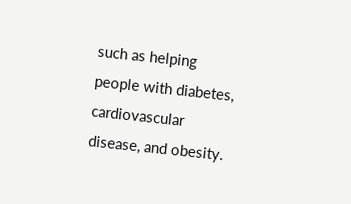such as helping people with diabetes, cardiovascular disease, and obesity.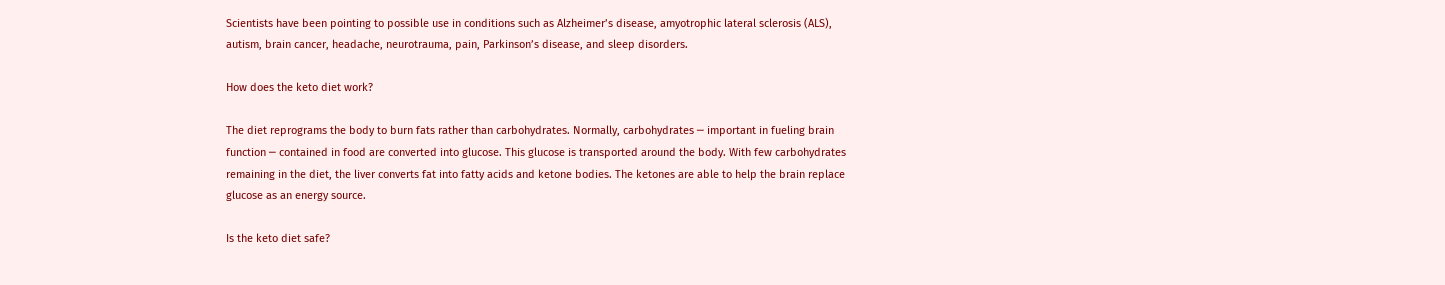Scientists have been pointing to possible use in conditions such as Alzheimer’s disease, amyotrophic lateral sclerosis (ALS), autism, brain cancer, headache, neurotrauma, pain, Parkinson’s disease, and sleep disorders.

How does the keto diet work?

The diet reprograms the body to burn fats rather than carbohydrates. Normally, carbohydrates ─ important in fueling brain function ─ contained in food are converted into glucose. This glucose is transported around the body. With few carbohydrates remaining in the diet, the liver converts fat into fatty acids and ketone bodies. The ketones are able to help the brain replace glucose as an energy source.

Is the keto diet safe?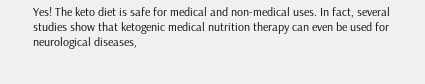Yes! The keto diet is safe for medical and non-medical uses. In fact, several studies show that ketogenic medical nutrition therapy can even be used for neurological diseases,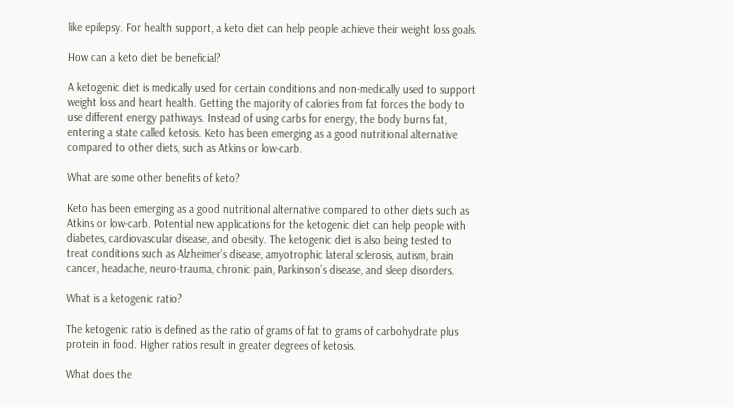like epilepsy. For health support, a keto diet can help people achieve their weight loss goals.

How can a keto diet be beneficial?

A ketogenic diet is medically used for certain conditions and non-medically used to support weight loss and heart health. Getting the majority of calories from fat forces the body to use different energy pathways. Instead of using carbs for energy, the body burns fat, entering a state called ketosis. Keto has been emerging as a good nutritional alternative compared to other diets, such as Atkins or low-carb.

What are some other benefits of keto?

Keto has been emerging as a good nutritional alternative compared to other diets such as Atkins or low-carb. Potential new applications for the ketogenic diet can help people with diabetes, cardiovascular disease, and obesity. The ketogenic diet is also being tested to treat conditions such as Alzheimer’s disease, amyotrophic lateral sclerosis, autism, brain cancer, headache, neuro-trauma, chronic pain, Parkinson’s disease, and sleep disorders.

What is a ketogenic ratio?

The ketogenic ratio is defined as the ratio of grams of fat to grams of carbohydrate plus protein in food. Higher ratios result in greater degrees of ketosis.

What does the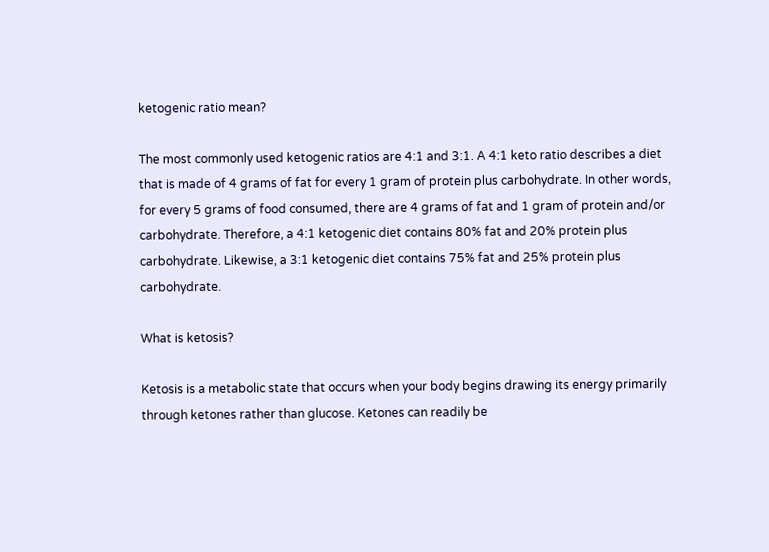ketogenic ratio mean?

The most commonly used ketogenic ratios are 4:1 and 3:1. A 4:1 keto ratio describes a diet that is made of 4 grams of fat for every 1 gram of protein plus carbohydrate. In other words, for every 5 grams of food consumed, there are 4 grams of fat and 1 gram of protein and/or carbohydrate. Therefore, a 4:1 ketogenic diet contains 80% fat and 20% protein plus carbohydrate. Likewise, a 3:1 ketogenic diet contains 75% fat and 25% protein plus carbohydrate.

What is ketosis?

Ketosis is a metabolic state that occurs when your body begins drawing its energy primarily through ketones rather than glucose. Ketones can readily be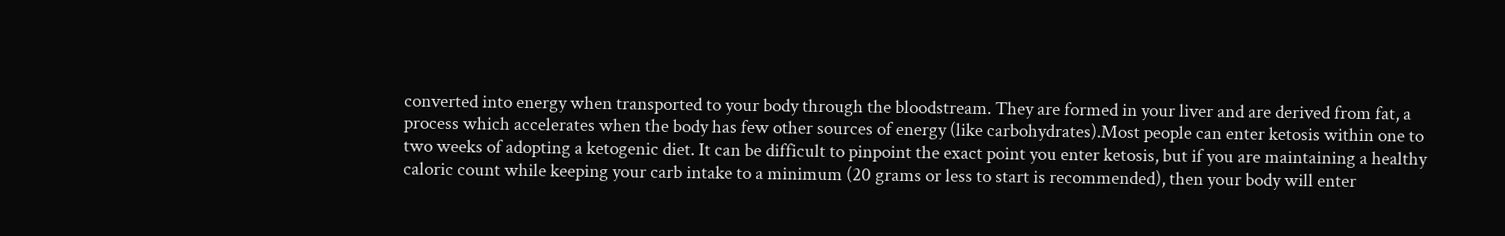converted into energy when transported to your body through the bloodstream. They are formed in your liver and are derived from fat, a process which accelerates when the body has few other sources of energy (like carbohydrates).Most people can enter ketosis within one to two weeks of adopting a ketogenic diet. It can be difficult to pinpoint the exact point you enter ketosis, but if you are maintaining a healthy caloric count while keeping your carb intake to a minimum (20 grams or less to start is recommended), then your body will enter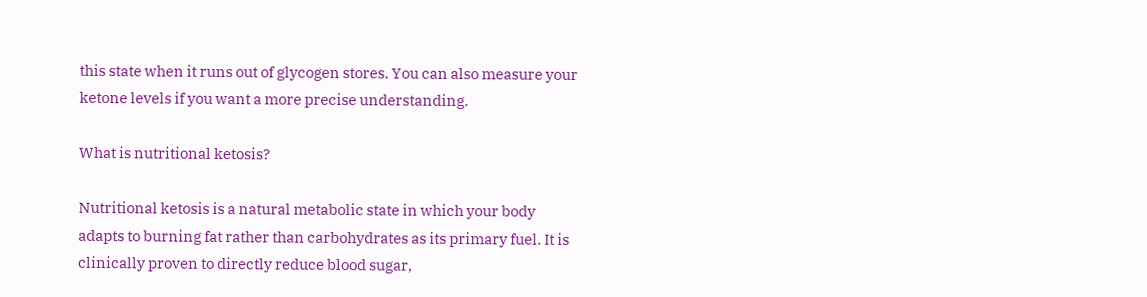this state when it runs out of glycogen stores. You can also measure your ketone levels if you want a more precise understanding.

What is nutritional ketosis?

Nutritional ketosis is a natural metabolic state in which your body adapts to burning fat rather than carbohydrates as its primary fuel. It is clinically proven to directly reduce blood sugar,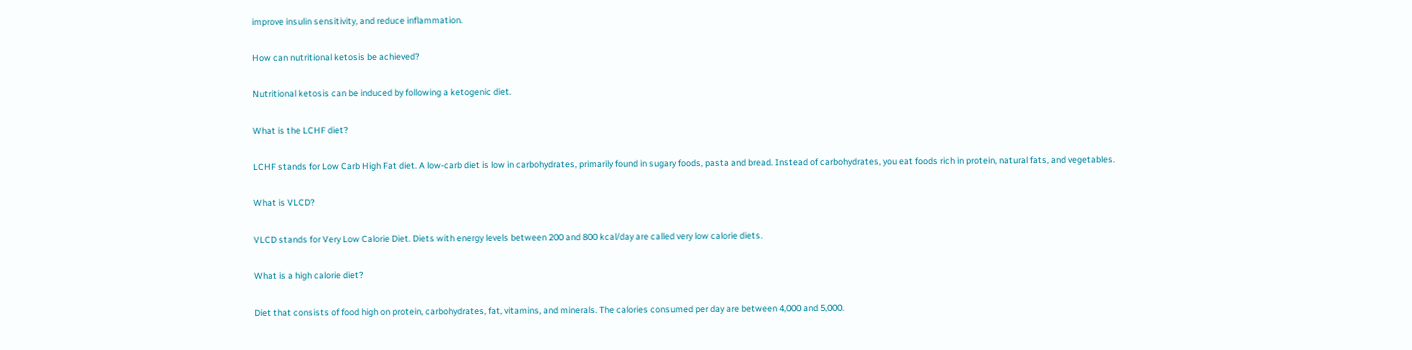improve insulin sensitivity, and reduce inflammation.

How can nutritional ketosis be achieved?

Nutritional ketosis can be induced by following a ketogenic diet.

What is the LCHF diet?

LCHF stands for Low Carb High Fat diet. A low-carb diet is low in carbohydrates, primarily found in sugary foods, pasta and bread. Instead of carbohydrates, you eat foods rich in protein, natural fats, and vegetables.

What is VLCD?

VLCD stands for Very Low Calorie Diet. Diets with energy levels between 200 and 800 kcal/day are called very low calorie diets.

What is a high calorie diet?

Diet that consists of food high on protein, carbohydrates, fat, vitamins, and minerals. The calories consumed per day are between 4,000 and 5,000.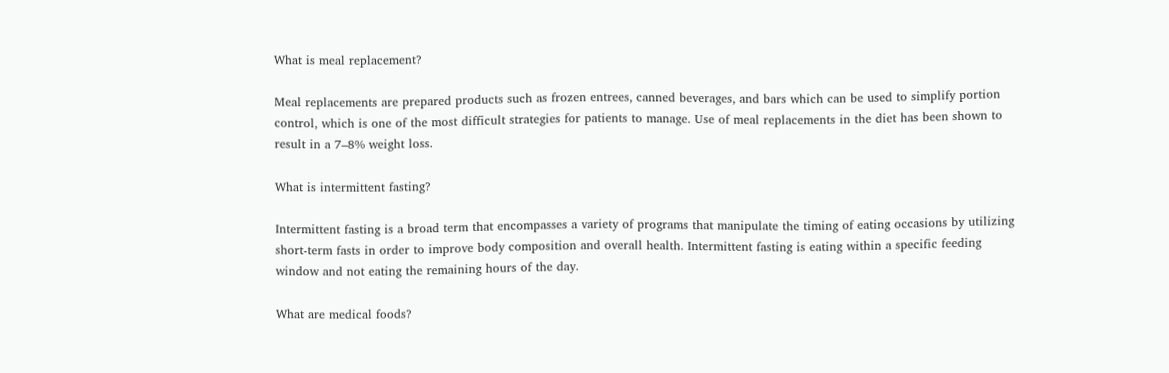What is meal replacement?

Meal replacements are prepared products such as frozen entrees, canned beverages, and bars which can be used to simplify portion control, which is one of the most difficult strategies for patients to manage. Use of meal replacements in the diet has been shown to result in a 7–8% weight loss.

What is intermittent fasting?

Intermittent fasting is a broad term that encompasses a variety of programs that manipulate the timing of eating occasions by utilizing short-term fasts in order to improve body composition and overall health. Intermittent fasting is eating within a specific feeding window and not eating the remaining hours of the day.

What are medical foods?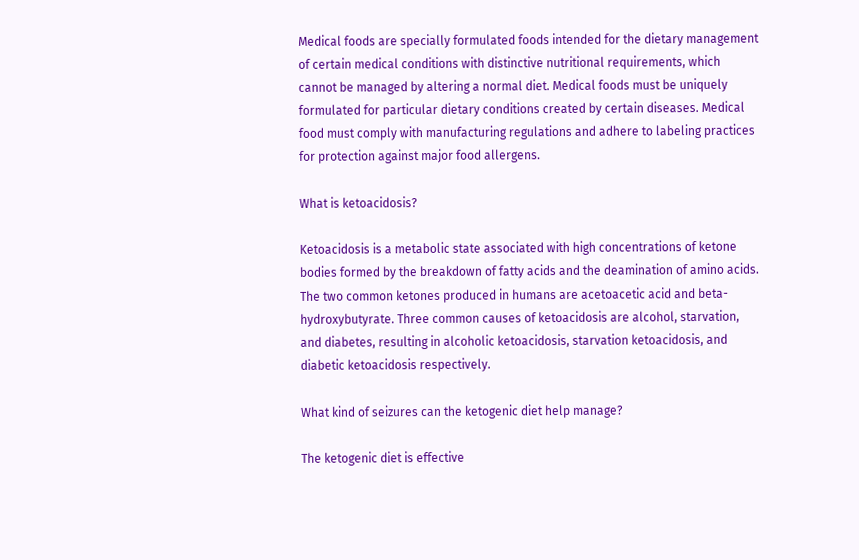Medical foods are specially formulated foods intended for the dietary management of certain medical conditions with distinctive nutritional requirements, which cannot be managed by altering a normal diet. Medical foods must be uniquely formulated for particular dietary conditions created by certain diseases. Medical food must comply with manufacturing regulations and adhere to labeling practices for protection against major food allergens.

What is ketoacidosis?

Ketoacidosis is a metabolic state associated with high concentrations of ketone bodies formed by the breakdown of fatty acids and the deamination of amino acids. The two common ketones produced in humans are acetoacetic acid and beta-hydroxybutyrate. Three common causes of ketoacidosis are alcohol, starvation, and diabetes, resulting in alcoholic ketoacidosis, starvation ketoacidosis, and diabetic ketoacidosis respectively.

What kind of seizures can the ketogenic diet help manage?

The ketogenic diet is effective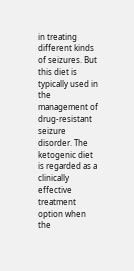in treating different kinds of seizures. But this diet is typically used in the management of drug-resistant seizure disorder. The ketogenic diet is regarded as a clinically effective treatment option when the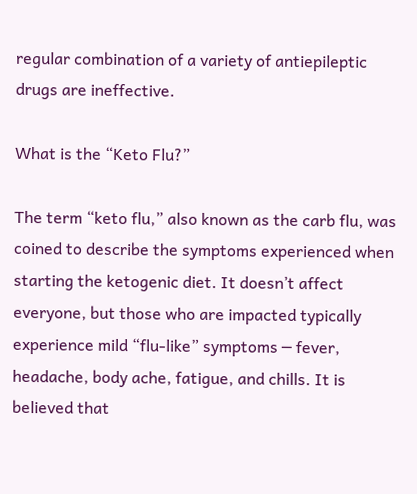regular combination of a variety of antiepileptic drugs are ineffective.

What is the “Keto Flu?”

The term “keto flu,” also known as the carb flu, was coined to describe the symptoms experienced when starting the ketogenic diet. It doesn’t affect everyone, but those who are impacted typically experience mild “flu-like” symptoms ─ fever, headache, body ache, fatigue, and chills. It is believed that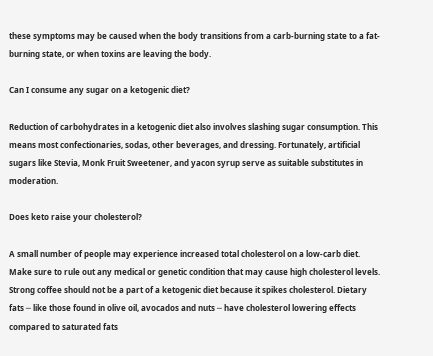these symptoms may be caused when the body transitions from a carb-burning state to a fat-burning state, or when toxins are leaving the body.

Can I consume any sugar on a ketogenic diet?

Reduction of carbohydrates in a ketogenic diet also involves slashing sugar consumption. This means most confectionaries, sodas, other beverages, and dressing. Fortunately, artificial sugars like Stevia, Monk Fruit Sweetener, and yacon syrup serve as suitable substitutes in moderation.

Does keto raise your cholesterol?

A small number of people may experience increased total cholesterol on a low-carb diet. Make sure to rule out any medical or genetic condition that may cause high cholesterol levels. Strong coffee should not be a part of a ketogenic diet because it spikes cholesterol. Dietary fats ─ like those found in olive oil, avocados and nuts ─ have cholesterol lowering effects compared to saturated fats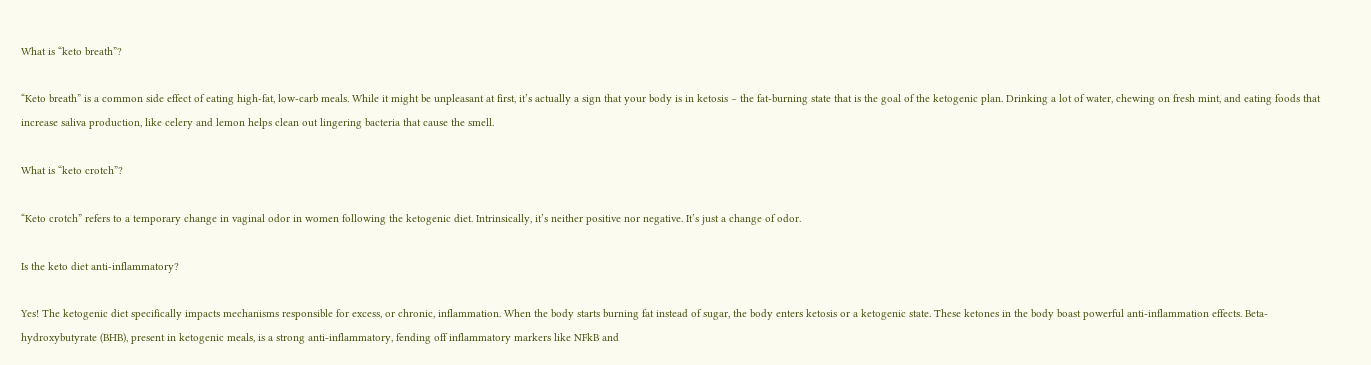What is “keto breath”?

“Keto breath” is a common side effect of eating high-fat, low-carb meals. While it might be unpleasant at first, it’s actually a sign that your body is in ketosis – the fat-burning state that is the goal of the ketogenic plan. Drinking a lot of water, chewing on fresh mint, and eating foods that increase saliva production, like celery and lemon helps clean out lingering bacteria that cause the smell.

What is “keto crotch”?

“Keto crotch” refers to a temporary change in vaginal odor in women following the ketogenic diet. Intrinsically, it’s neither positive nor negative. It’s just a change of odor.

Is the keto diet anti-inflammatory?

Yes! The ketogenic diet specifically impacts mechanisms responsible for excess, or chronic, inflammation. When the body starts burning fat instead of sugar, the body enters ketosis or a ketogenic state. These ketones in the body boast powerful anti-inflammation effects. Beta-hydroxybutyrate (BHB), present in ketogenic meals, is a strong anti-inflammatory, fending off inflammatory markers like NFkB and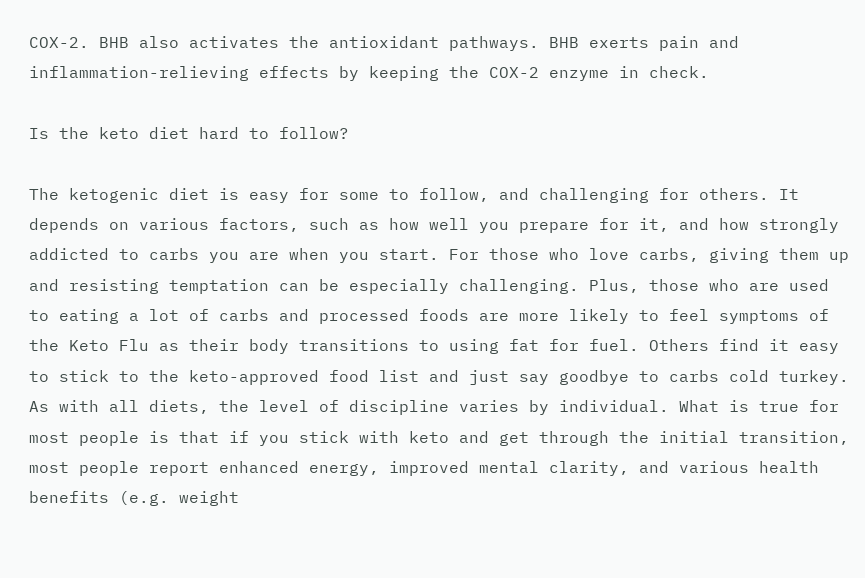COX-2. BHB also activates the antioxidant pathways. BHB exerts pain and inflammation-relieving effects by keeping the COX-2 enzyme in check.

Is the keto diet hard to follow?

The ketogenic diet is easy for some to follow, and challenging for others. It depends on various factors, such as how well you prepare for it, and how strongly addicted to carbs you are when you start. For those who love carbs, giving them up and resisting temptation can be especially challenging. Plus, those who are used to eating a lot of carbs and processed foods are more likely to feel symptoms of the Keto Flu as their body transitions to using fat for fuel. Others find it easy to stick to the keto-approved food list and just say goodbye to carbs cold turkey. As with all diets, the level of discipline varies by individual. What is true for most people is that if you stick with keto and get through the initial transition, most people report enhanced energy, improved mental clarity, and various health benefits (e.g. weight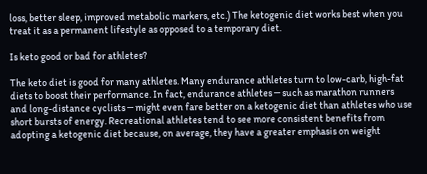loss, better sleep, improved metabolic markers, etc.) The ketogenic diet works best when you treat it as a permanent lifestyle as opposed to a temporary diet.

Is keto good or bad for athletes?

The keto diet is good for many athletes. Many endurance athletes turn to low-carb, high-fat diets to boost their performance. In fact, endurance athletes ─ such as marathon runners and long-distance cyclists ─ might even fare better on a ketogenic diet than athletes who use short bursts of energy. Recreational athletes tend to see more consistent benefits from adopting a ketogenic diet because, on average, they have a greater emphasis on weight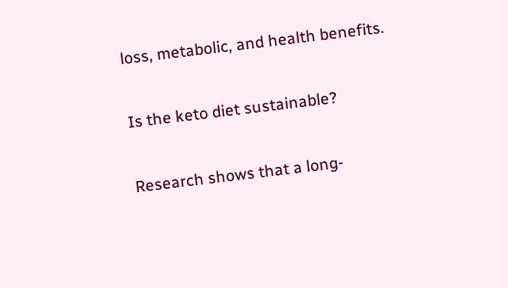loss, metabolic, and health benefits.

Is the keto diet sustainable?

Research shows that a long-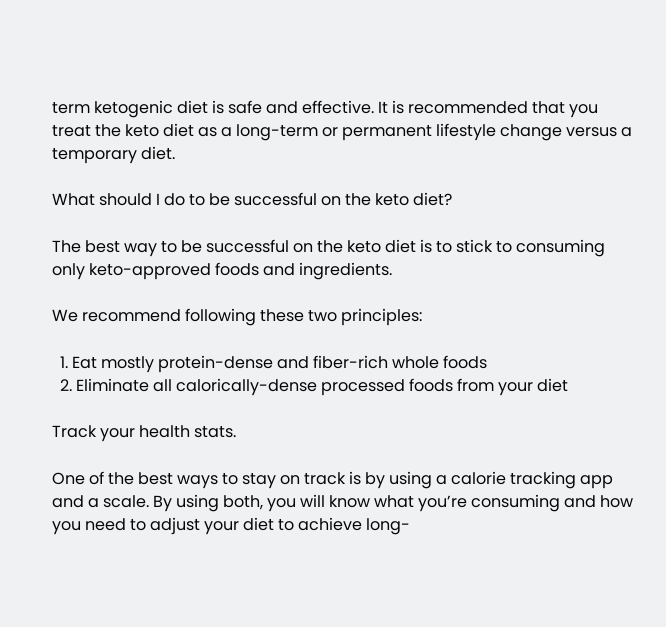term ketogenic diet is safe and effective. It is recommended that you treat the keto diet as a long-term or permanent lifestyle change versus a temporary diet.

What should I do to be successful on the keto diet?

The best way to be successful on the keto diet is to stick to consuming only keto-approved foods and ingredients.

We recommend following these two principles:

  1. Eat mostly protein-dense and fiber-rich whole foods
  2. Eliminate all calorically-dense processed foods from your diet

Track your health stats.

One of the best ways to stay on track is by using a calorie tracking app and a scale. By using both, you will know what you’re consuming and how you need to adjust your diet to achieve long-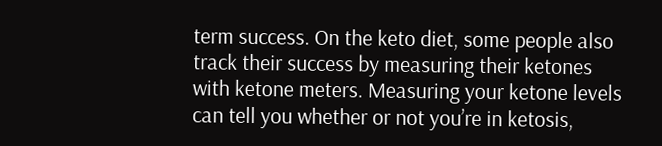term success. On the keto diet, some people also track their success by measuring their ketones with ketone meters. Measuring your ketone levels can tell you whether or not you’re in ketosis,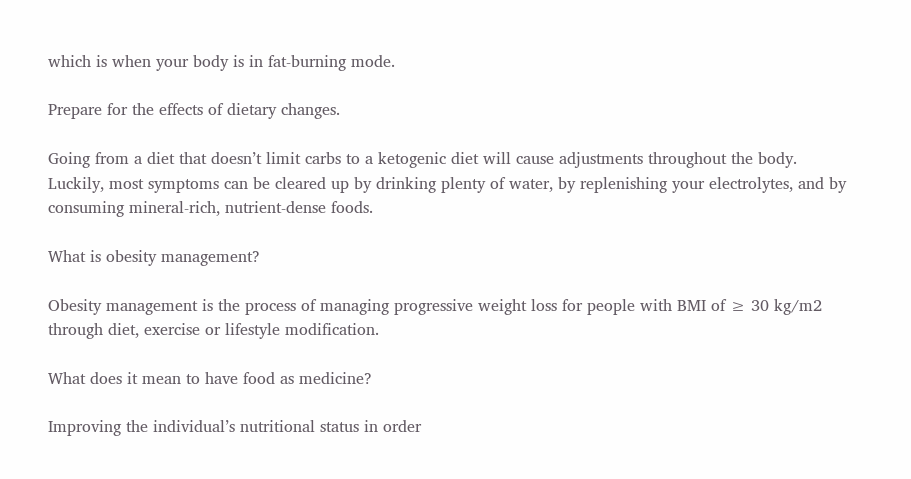which is when your body is in fat-burning mode.

Prepare for the effects of dietary changes.

Going from a diet that doesn’t limit carbs to a ketogenic diet will cause adjustments throughout the body. Luckily, most symptoms can be cleared up by drinking plenty of water, by replenishing your electrolytes, and by consuming mineral-rich, nutrient-dense foods.

What is obesity management?

Obesity management is the process of managing progressive weight loss for people with BMI of ≥ 30 kg/m2 through diet, exercise or lifestyle modification.

What does it mean to have food as medicine?

Improving the individual’s nutritional status in order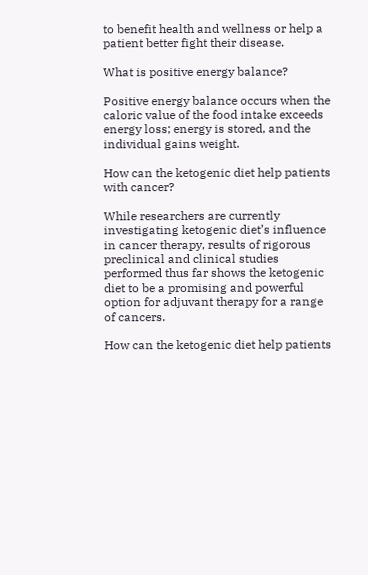to benefit health and wellness or help a patient better fight their disease.

What is positive energy balance?

Positive energy balance occurs when the caloric value of the food intake exceeds energy loss; energy is stored, and the individual gains weight.

How can the ketogenic diet help patients with cancer?

While researchers are currently investigating ketogenic diet’s influence in cancer therapy, results of rigorous preclinical and clinical studies performed thus far shows the ketogenic diet to be a promising and powerful option for adjuvant therapy for a range of cancers.

How can the ketogenic diet help patients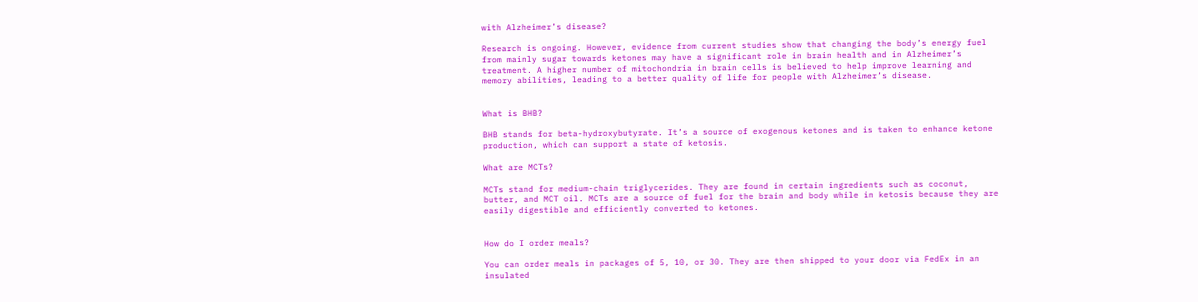with Alzheimer’s disease?

Research is ongoing. However, evidence from current studies show that changing the body’s energy fuel from mainly sugar towards ketones may have a significant role in brain health and in Alzheimer’s treatment. A higher number of mitochondria in brain cells is believed to help improve learning and memory abilities, leading to a better quality of life for people with Alzheimer’s disease.


What is BHB?

BHB stands for beta-hydroxybutyrate. It’s a source of exogenous ketones and is taken to enhance ketone production, which can support a state of ketosis.

What are MCTs?

MCTs stand for medium-chain triglycerides. They are found in certain ingredients such as coconut, butter, and MCT oil. MCTs are a source of fuel for the brain and body while in ketosis because they are easily digestible and efficiently converted to ketones.


How do I order meals?

You can order meals in packages of 5, 10, or 30. They are then shipped to your door via FedEx in an insulated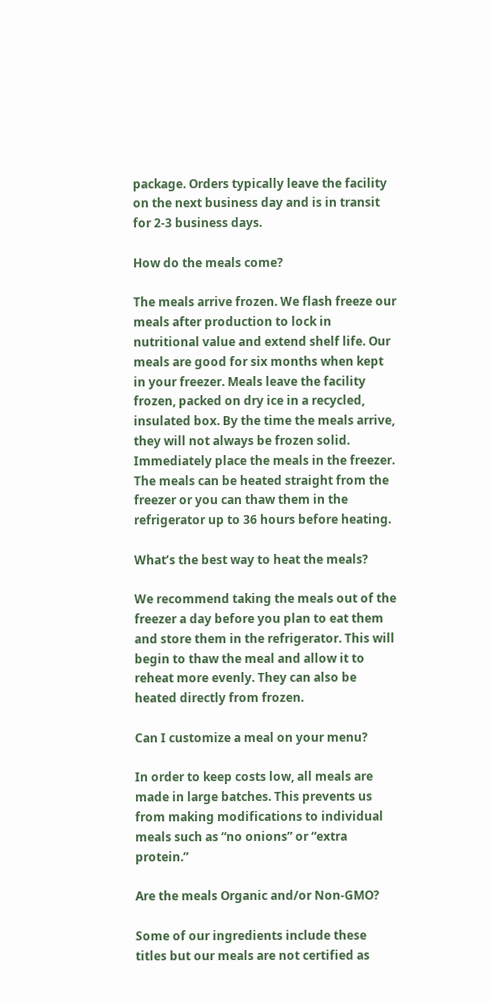package. Orders typically leave the facility on the next business day and is in transit for 2-3 business days.

How do the meals come?

The meals arrive frozen. We flash freeze our meals after production to lock in nutritional value and extend shelf life. Our meals are good for six months when kept in your freezer. Meals leave the facility frozen, packed on dry ice in a recycled, insulated box. By the time the meals arrive, they will not always be frozen solid. Immediately place the meals in the freezer. The meals can be heated straight from the freezer or you can thaw them in the refrigerator up to 36 hours before heating.

What’s the best way to heat the meals?

We recommend taking the meals out of the freezer a day before you plan to eat them and store them in the refrigerator. This will begin to thaw the meal and allow it to reheat more evenly. They can also be heated directly from frozen.

Can I customize a meal on your menu?

In order to keep costs low, all meals are made in large batches. This prevents us from making modifications to individual meals such as “no onions” or “extra protein.”

Are the meals Organic and/or Non-GMO?

Some of our ingredients include these titles but our meals are not certified as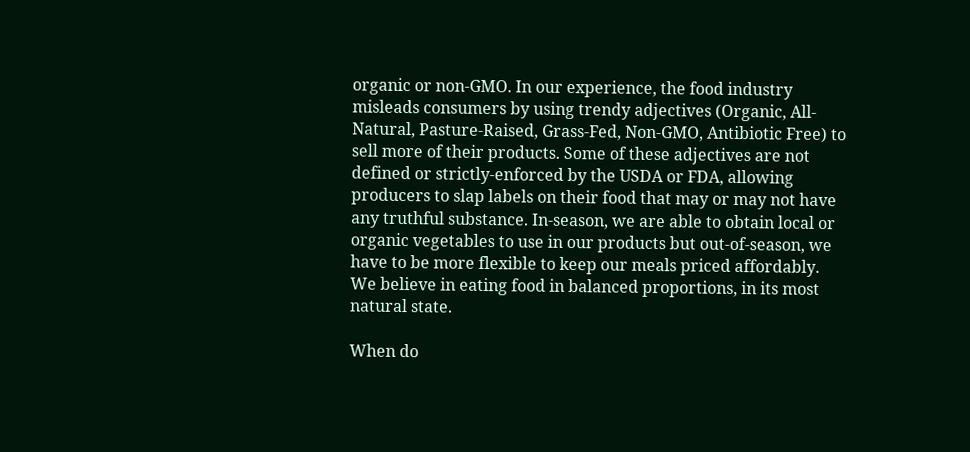organic or non-GMO. In our experience, the food industry misleads consumers by using trendy adjectives (Organic, All-Natural, Pasture-Raised, Grass-Fed, Non-GMO, Antibiotic Free) to sell more of their products. Some of these adjectives are not defined or strictly-enforced by the USDA or FDA, allowing producers to slap labels on their food that may or may not have any truthful substance. In-season, we are able to obtain local or organic vegetables to use in our products but out-of-season, we have to be more flexible to keep our meals priced affordably. We believe in eating food in balanced proportions, in its most natural state.

When do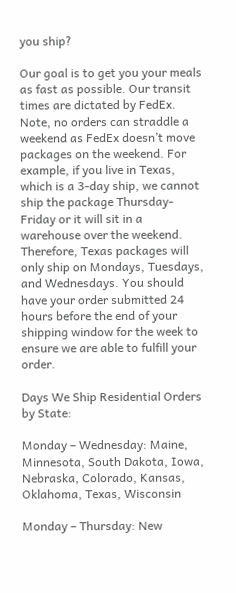you ship?

Our goal is to get you your meals as fast as possible. Our transit times are dictated by FedEx. Note, no orders can straddle a weekend as FedEx doesn’t move packages on the weekend. For example, if you live in Texas, which is a 3-day ship, we cannot ship the package Thursday-Friday or it will sit in a warehouse over the weekend. Therefore, Texas packages will only ship on Mondays, Tuesdays, and Wednesdays. You should have your order submitted 24 hours before the end of your shipping window for the week to ensure we are able to fulfill your order.

Days We Ship Residential Orders by State:

Monday – Wednesday: Maine, Minnesota, South Dakota, Iowa, Nebraska, Colorado, Kansas, Oklahoma, Texas, Wisconsin

Monday – Thursday: New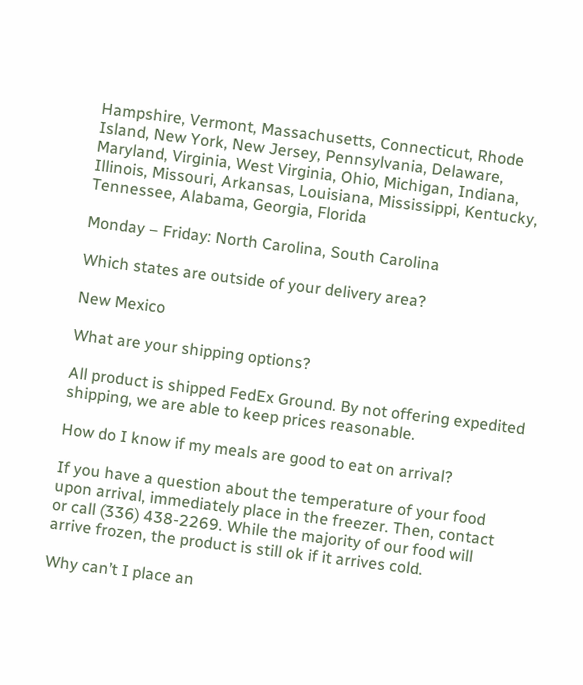Hampshire, Vermont, Massachusetts, Connecticut, Rhode Island, New York, New Jersey, Pennsylvania, Delaware, Maryland, Virginia, West Virginia, Ohio, Michigan, Indiana, Illinois, Missouri, Arkansas, Louisiana, Mississippi, Kentucky, Tennessee, Alabama, Georgia, Florida

Monday – Friday: North Carolina, South Carolina

Which states are outside of your delivery area?

New Mexico

What are your shipping options?

All product is shipped FedEx Ground. By not offering expedited shipping, we are able to keep prices reasonable.

How do I know if my meals are good to eat on arrival?

If you have a question about the temperature of your food upon arrival, immediately place in the freezer. Then, contact or call (336) 438-2269. While the majority of our food will arrive frozen, the product is still ok if it arrives cold.

Why can’t I place an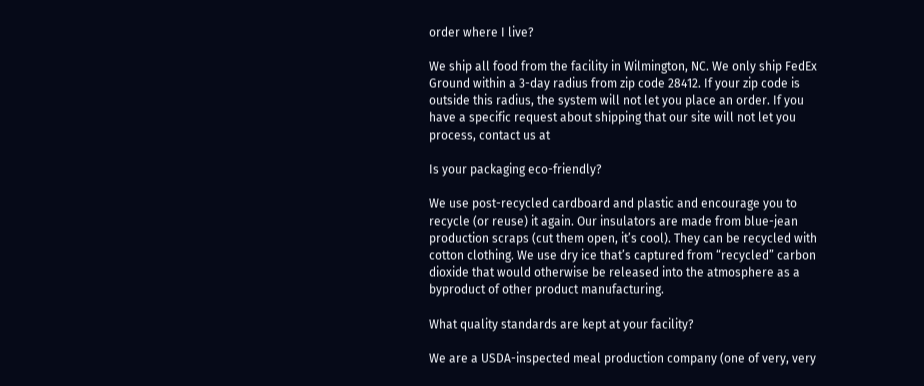order where I live?

We ship all food from the facility in Wilmington, NC. We only ship FedEx Ground within a 3-day radius from zip code 28412. If your zip code is outside this radius, the system will not let you place an order. If you have a specific request about shipping that our site will not let you process, contact us at

Is your packaging eco-friendly?

We use post-recycled cardboard and plastic and encourage you to recycle (or reuse) it again. Our insulators are made from blue-jean production scraps (cut them open, it’s cool). They can be recycled with cotton clothing. We use dry ice that’s captured from “recycled” carbon dioxide that would otherwise be released into the atmosphere as a byproduct of other product manufacturing.

What quality standards are kept at your facility?

We are a USDA-inspected meal production company (one of very, very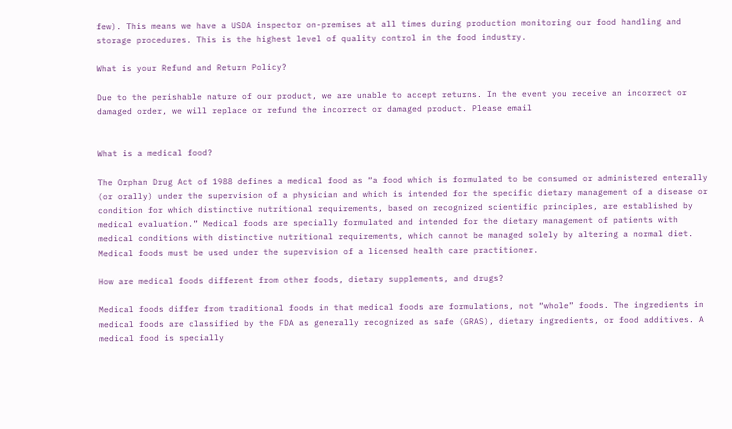few). This means we have a USDA inspector on-premises at all times during production monitoring our food handling and storage procedures. This is the highest level of quality control in the food industry.

What is your Refund and Return Policy?

Due to the perishable nature of our product, we are unable to accept returns. In the event you receive an incorrect or damaged order, we will replace or refund the incorrect or damaged product. Please email


What is a medical food?

The Orphan Drug Act of 1988 defines a medical food as “a food which is formulated to be consumed or administered enterally (or orally) under the supervision of a physician and which is intended for the specific dietary management of a disease or condition for which distinctive nutritional requirements, based on recognized scientific principles, are established by medical evaluation.” Medical foods are specially formulated and intended for the dietary management of patients with medical conditions with distinctive nutritional requirements, which cannot be managed solely by altering a normal diet. Medical foods must be used under the supervision of a licensed health care practitioner.

How are medical foods different from other foods, dietary supplements, and drugs?

Medical foods differ from traditional foods in that medical foods are formulations, not “whole” foods. The ingredients in medical foods are classified by the FDA as generally recognized as safe (GRAS), dietary ingredients, or food additives. A medical food is specially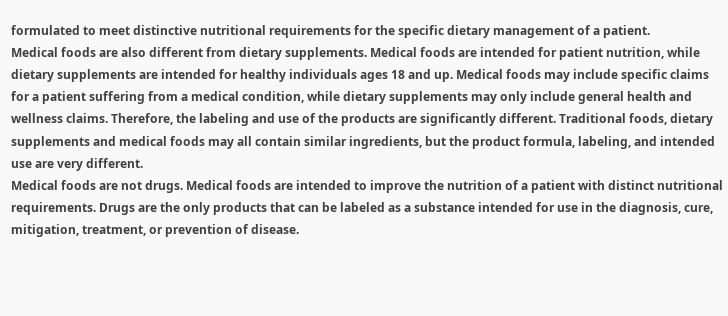formulated to meet distinctive nutritional requirements for the specific dietary management of a patient.
Medical foods are also different from dietary supplements. Medical foods are intended for patient nutrition, while dietary supplements are intended for healthy individuals ages 18 and up. Medical foods may include specific claims for a patient suffering from a medical condition, while dietary supplements may only include general health and wellness claims. Therefore, the labeling and use of the products are significantly different. Traditional foods, dietary supplements and medical foods may all contain similar ingredients, but the product formula, labeling, and intended use are very different.
Medical foods are not drugs. Medical foods are intended to improve the nutrition of a patient with distinct nutritional requirements. Drugs are the only products that can be labeled as a substance intended for use in the diagnosis, cure, mitigation, treatment, or prevention of disease.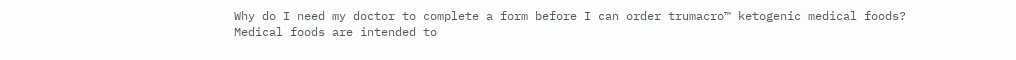Why do I need my doctor to complete a form before I can order trumacro™ ketogenic medical foods?
Medical foods are intended to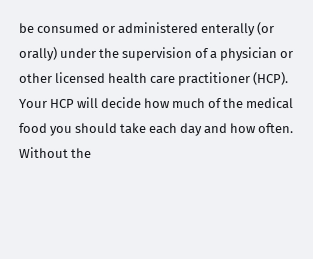be consumed or administered enterally (or orally) under the supervision of a physician or other licensed health care practitioner (HCP). Your HCP will decide how much of the medical food you should take each day and how often. Without the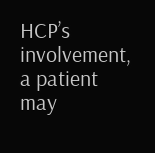HCP’s involvement, a patient may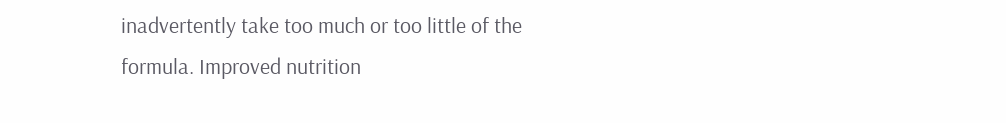inadvertently take too much or too little of the formula. Improved nutrition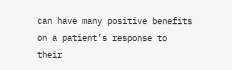can have many positive benefits on a patient’s response to their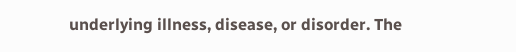underlying illness, disease, or disorder. The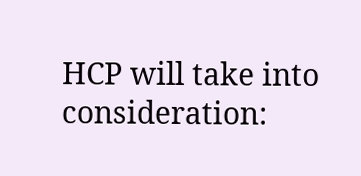HCP will take into consideration: